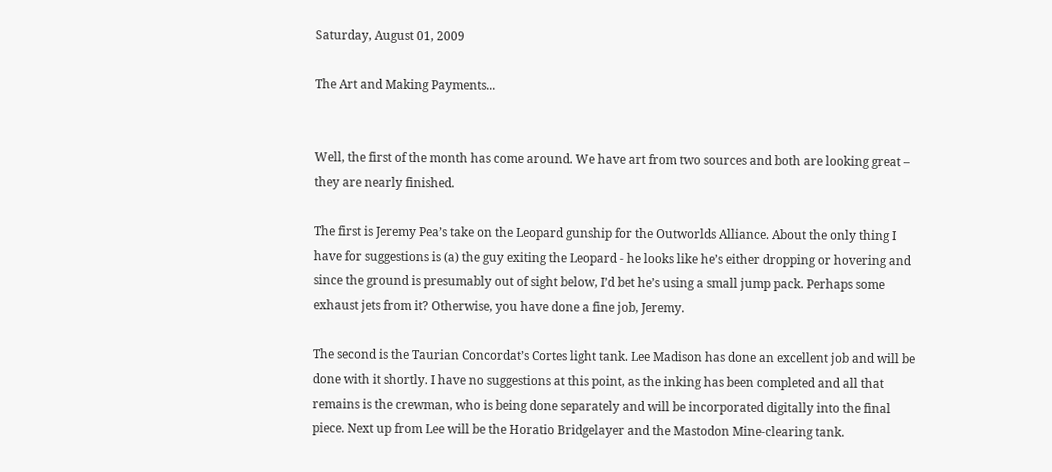Saturday, August 01, 2009

The Art and Making Payments...


Well, the first of the month has come around. We have art from two sources and both are looking great – they are nearly finished.

The first is Jeremy Pea’s take on the Leopard gunship for the Outworlds Alliance. About the only thing I have for suggestions is (a) the guy exiting the Leopard - he looks like he’s either dropping or hovering and since the ground is presumably out of sight below, I’d bet he’s using a small jump pack. Perhaps some exhaust jets from it? Otherwise, you have done a fine job, Jeremy.

The second is the Taurian Concordat’s Cortes light tank. Lee Madison has done an excellent job and will be done with it shortly. I have no suggestions at this point, as the inking has been completed and all that remains is the crewman, who is being done separately and will be incorporated digitally into the final piece. Next up from Lee will be the Horatio Bridgelayer and the Mastodon Mine-clearing tank.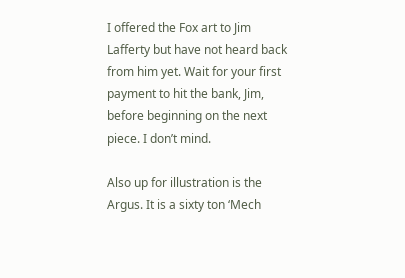I offered the Fox art to Jim Lafferty but have not heard back from him yet. Wait for your first payment to hit the bank, Jim, before beginning on the next piece. I don’t mind.

Also up for illustration is the Argus. It is a sixty ton ‘Mech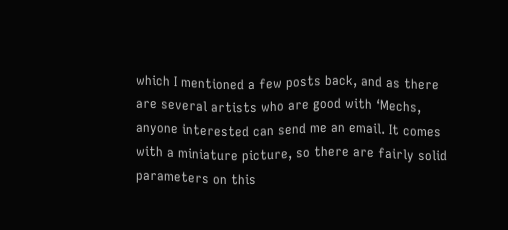which I mentioned a few posts back, and as there are several artists who are good with ‘Mechs, anyone interested can send me an email. It comes with a miniature picture, so there are fairly solid parameters on this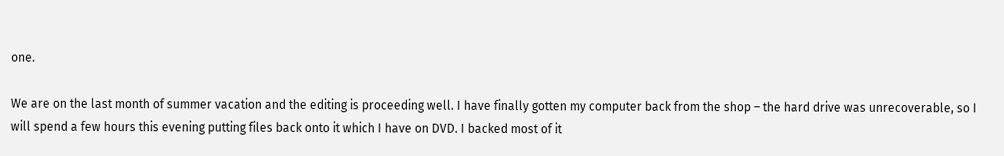one.

We are on the last month of summer vacation and the editing is proceeding well. I have finally gotten my computer back from the shop – the hard drive was unrecoverable, so I will spend a few hours this evening putting files back onto it which I have on DVD. I backed most of it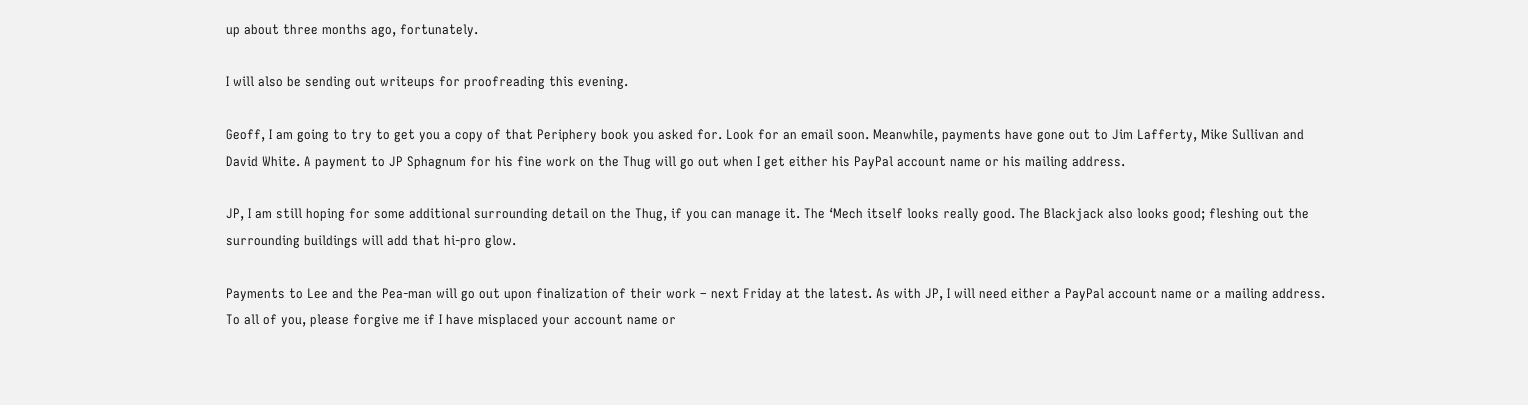up about three months ago, fortunately.

I will also be sending out writeups for proofreading this evening.

Geoff, I am going to try to get you a copy of that Periphery book you asked for. Look for an email soon. Meanwhile, payments have gone out to Jim Lafferty, Mike Sullivan and David White. A payment to JP Sphagnum for his fine work on the Thug will go out when I get either his PayPal account name or his mailing address.

JP, I am still hoping for some additional surrounding detail on the Thug, if you can manage it. The ‘Mech itself looks really good. The Blackjack also looks good; fleshing out the surrounding buildings will add that hi-pro glow.

Payments to Lee and the Pea-man will go out upon finalization of their work – next Friday at the latest. As with JP, I will need either a PayPal account name or a mailing address. To all of you, please forgive me if I have misplaced your account name or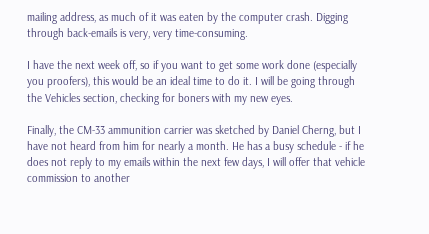mailing address, as much of it was eaten by the computer crash. Digging through back-emails is very, very time-consuming.

I have the next week off, so if you want to get some work done (especially you proofers), this would be an ideal time to do it. I will be going through the Vehicles section, checking for boners with my new eyes.

Finally, the CM-33 ammunition carrier was sketched by Daniel Cherng, but I have not heard from him for nearly a month. He has a busy schedule - if he does not reply to my emails within the next few days, I will offer that vehicle commission to another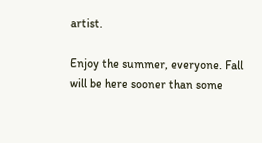artist.

Enjoy the summer, everyone. Fall will be here sooner than some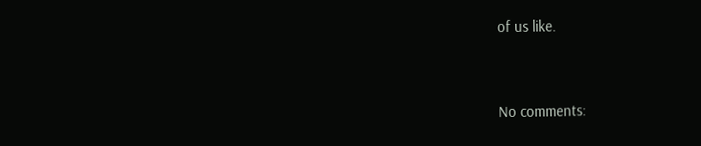of us like.


No comments: